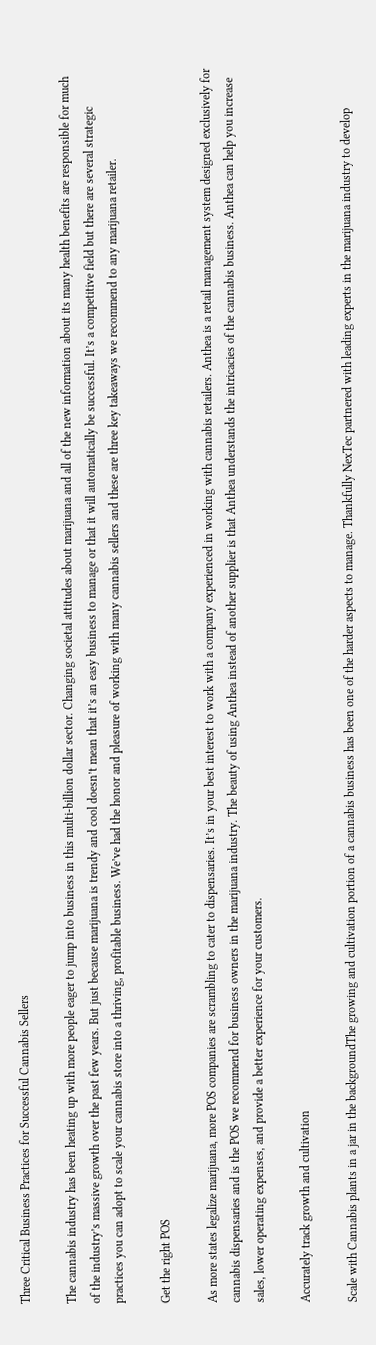Three Critical Business Practices for Successful Cannabis Sellers

The cannabis industry has been heating up with more people eager to jump into business in this multi-billion dollar sector. Changing societal attitudes about marijuana and all of the new information about its many health benefits are responsible for much of the industry’s massive growth over the past few years. But just because marijuana is trendy and cool doesn’t mean that it’s an easy business to manage or that it will automatically be successful. It’s a competitive field but there are several strategic practices you can adopt to scale your cannabis store into a thriving, profitable business. We’ve had the honor and pleasure of working with many cannabis sellers and these are three key takeaways we recommend to any marijuana retailer.

Get the right POS

As more states legalize marijuana, more POS companies are scrambling to cater to dispensaries. It’s in your best interest to work with a company experienced in working with cannabis retailers. Anthea is a retail management system designed exclusively for cannabis dispensaries and is the POS we recommend for business owners in the marijuana industry. The beauty of using Anthea instead of another supplier is that Anthea understands the intricacies of the cannabis business. Anthea can help you increase sales, lower operating expenses, and provide a better experience for your customers.

Accurately track growth and cultivation

Scale with Cannabis plants in a jar in the backgroundThe growing and cultivation portion of a cannabis business has been one of the harder aspects to manage. Thankfully NexTec partnered with leading experts in the marijuana industry to develop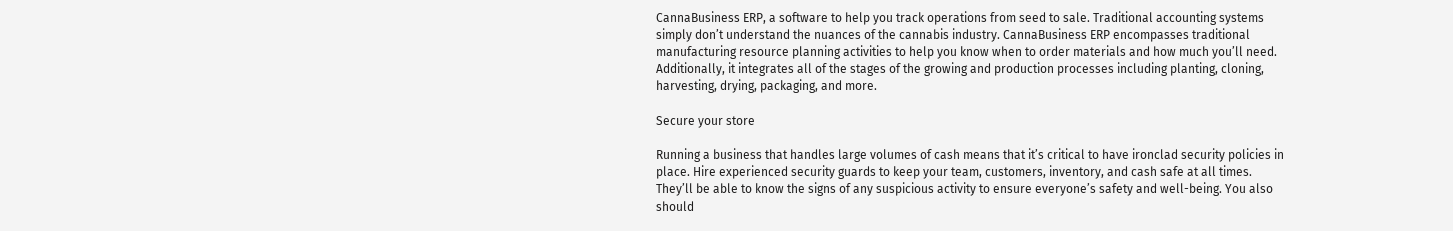CannaBusiness ERP, a software to help you track operations from seed to sale. Traditional accounting systems simply don’t understand the nuances of the cannabis industry. CannaBusiness ERP encompasses traditional manufacturing resource planning activities to help you know when to order materials and how much you’ll need. Additionally, it integrates all of the stages of the growing and production processes including planting, cloning, harvesting, drying, packaging, and more.

Secure your store

Running a business that handles large volumes of cash means that it’s critical to have ironclad security policies in place. Hire experienced security guards to keep your team, customers, inventory, and cash safe at all times. They’ll be able to know the signs of any suspicious activity to ensure everyone’s safety and well-being. You also should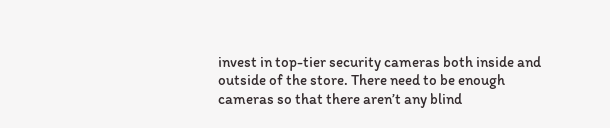invest in top-tier security cameras both inside and outside of the store. There need to be enough cameras so that there aren’t any blind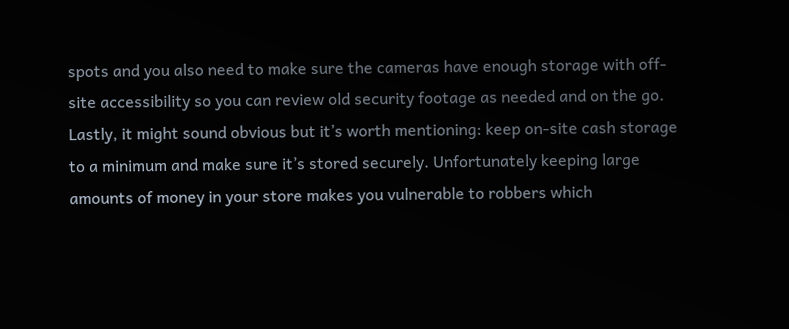spots and you also need to make sure the cameras have enough storage with off-site accessibility so you can review old security footage as needed and on the go. Lastly, it might sound obvious but it’s worth mentioning: keep on-site cash storage to a minimum and make sure it’s stored securely. Unfortunately keeping large amounts of money in your store makes you vulnerable to robbers which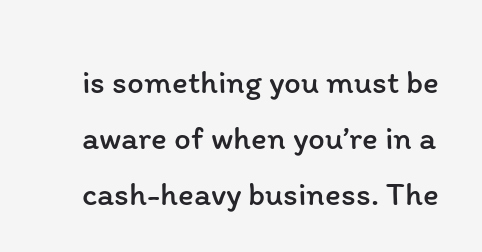is something you must be aware of when you’re in a cash-heavy business. The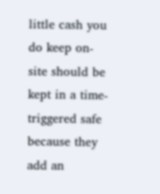little cash you do keep on-site should be kept in a time-triggered safe because they add an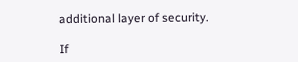additional layer of security.

If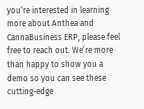you’re interested in learning more about Anthea and CannaBusiness ERP, please feel free to reach out. We’re more than happy to show you a demo so you can see these cutting-edge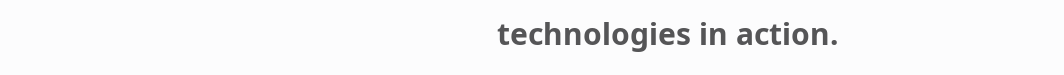technologies in action.